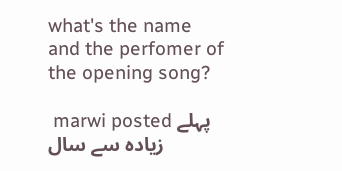what's the name and the perfomer of the opening song?

 marwi posted پہلے زیادہ سے سال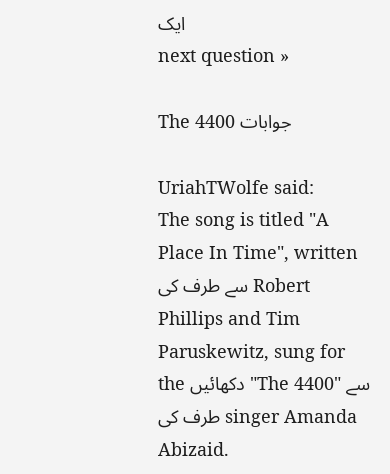ایک
next question »

The 4400 جوابات

UriahTWolfe said:
The song is titled "A Place In Time", written سے طرف کی Robert Phillips and Tim Paruskewitz, sung for the دکھائیں "The 4400" سے طرف کی singer Amanda Abizaid.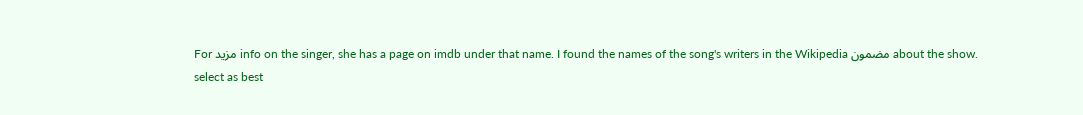For مزید info on the singer, she has a page on imdb under that name. I found the names of the song's writers in the Wikipedia مضمون about the show.
select as best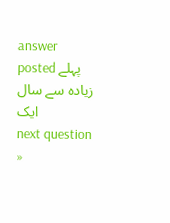answer
posted پہلے زیادہ سے سال ایک
next question »